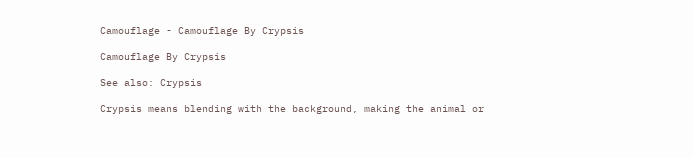Camouflage - Camouflage By Crypsis

Camouflage By Crypsis

See also: Crypsis

Crypsis means blending with the background, making the animal or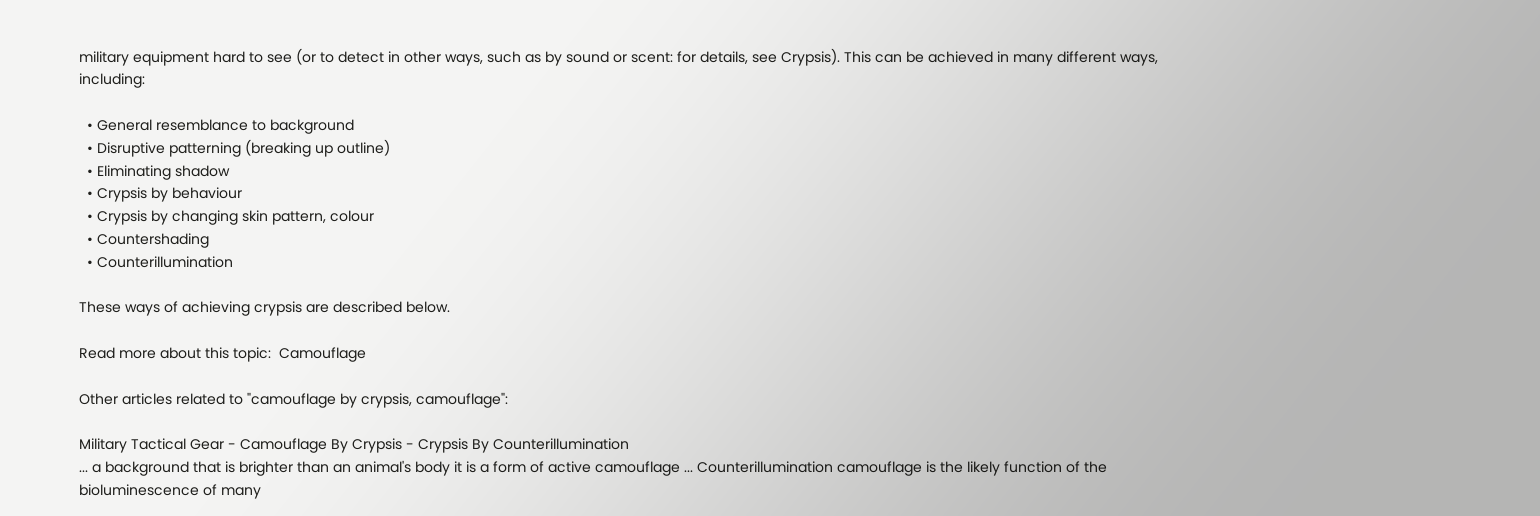military equipment hard to see (or to detect in other ways, such as by sound or scent: for details, see Crypsis). This can be achieved in many different ways, including:

  • General resemblance to background
  • Disruptive patterning (breaking up outline)
  • Eliminating shadow
  • Crypsis by behaviour
  • Crypsis by changing skin pattern, colour
  • Countershading
  • Counterillumination

These ways of achieving crypsis are described below.

Read more about this topic:  Camouflage

Other articles related to "camouflage by crypsis, camouflage":

Military Tactical Gear - Camouflage By Crypsis - Crypsis By Counterillumination
... a background that is brighter than an animal's body it is a form of active camouflage ... Counterillumination camouflage is the likely function of the bioluminescence of many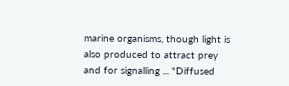marine organisms, though light is also produced to attract prey and for signalling ... "Diffused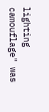lighting camouflage" was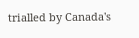trialled by Canada's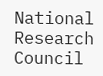National Research Council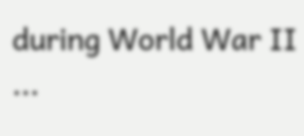during World War II ...